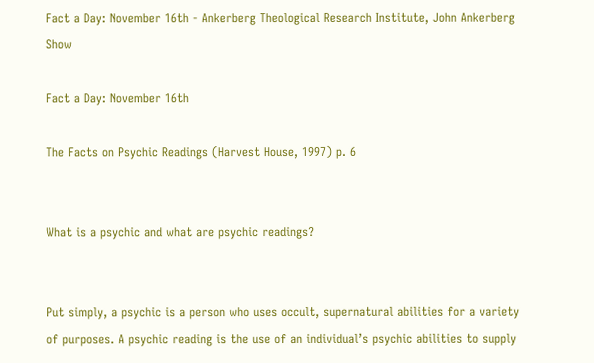Fact a Day: November 16th - Ankerberg Theological Research Institute, John Ankerberg Show

Fact a Day: November 16th

The Facts on Psychic Readings (Harvest House, 1997) p. 6


What is a psychic and what are psychic readings?


Put simply, a psychic is a person who uses occult, supernatural abilities for a variety of purposes. A psychic reading is the use of an individual’s psychic abilities to supply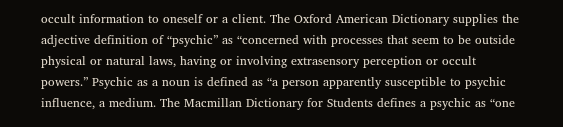occult information to oneself or a client. The Oxford American Dictionary supplies the adjective definition of “psychic” as “concerned with processes that seem to be outside physical or natural laws, having or involving extrasensory perception or occult powers.” Psychic as a noun is defined as “a person apparently susceptible to psychic influence, a medium. The Macmillan Dictionary for Students defines a psychic as “one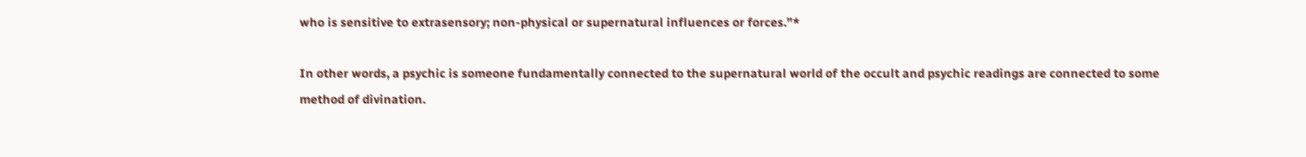who is sensitive to extrasensory; non-physical or supernatural influences or forces.”*

In other words, a psychic is someone fundamentally connected to the supernatural world of the occult and psychic readings are connected to some method of divination.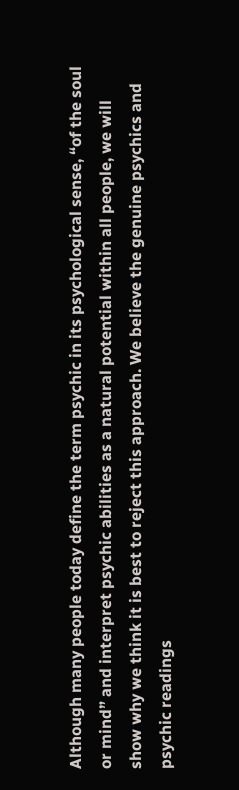Although many people today define the term psychic in its psychological sense, “of the soul or mind” and interpret psychic abilities as a natural potential within all people, we will show why we think it is best to reject this approach. We believe the genuine psychics and psychic readings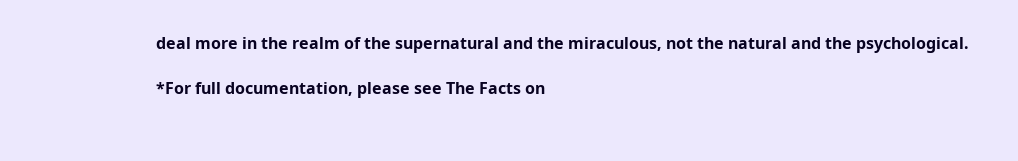deal more in the realm of the supernatural and the miraculous, not the natural and the psychological.

*For full documentation, please see The Facts on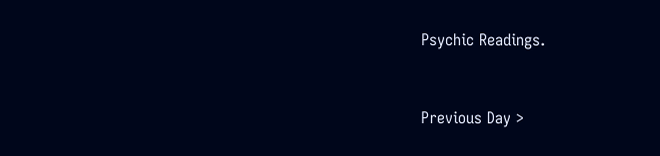Psychic Readings.


Previous Day >